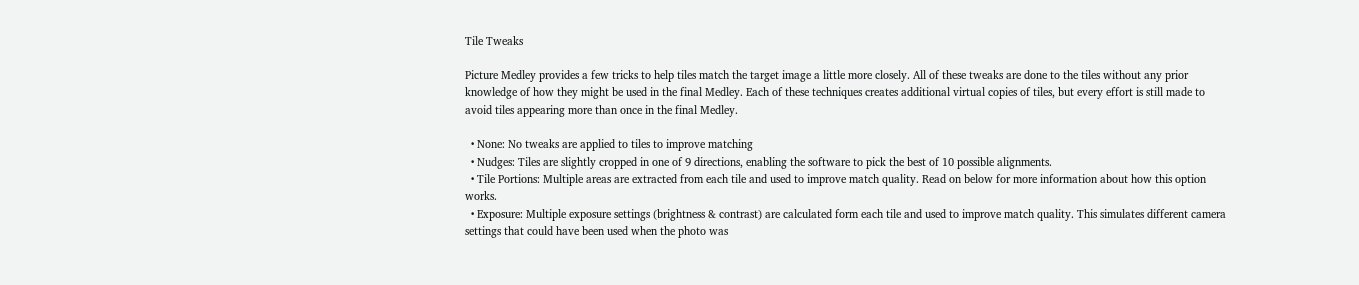Tile Tweaks

Picture Medley provides a few tricks to help tiles match the target image a little more closely. All of these tweaks are done to the tiles without any prior knowledge of how they might be used in the final Medley. Each of these techniques creates additional virtual copies of tiles, but every effort is still made to avoid tiles appearing more than once in the final Medley.

  • None: No tweaks are applied to tiles to improve matching
  • Nudges: Tiles are slightly cropped in one of 9 directions, enabling the software to pick the best of 10 possible alignments.
  • Tile Portions: Multiple areas are extracted from each tile and used to improve match quality. Read on below for more information about how this option works.
  • Exposure: Multiple exposure settings (brightness & contrast) are calculated form each tile and used to improve match quality. This simulates different camera settings that could have been used when the photo was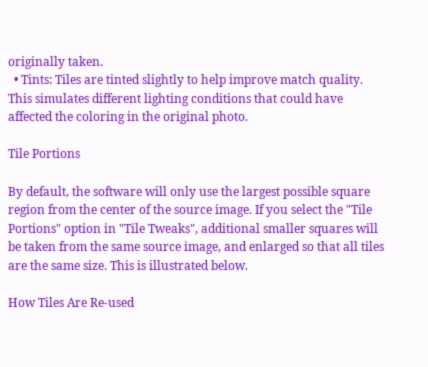originally taken.
  • Tints: Tiles are tinted slightly to help improve match quality. This simulates different lighting conditions that could have affected the coloring in the original photo.

Tile Portions

By default, the software will only use the largest possible square region from the center of the source image. If you select the "Tile Portions" option in "Tile Tweaks", additional smaller squares will be taken from the same source image, and enlarged so that all tiles are the same size. This is illustrated below.

How Tiles Are Re-used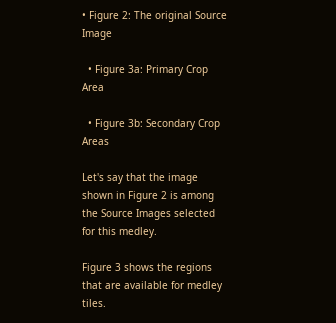• Figure 2: The original Source Image

  • Figure 3a: Primary Crop Area

  • Figure 3b: Secondary Crop Areas

Let's say that the image shown in Figure 2 is among the Source Images selected for this medley.

Figure 3 shows the regions that are available for medley tiles.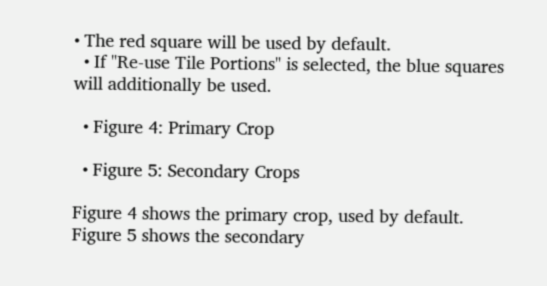• The red square will be used by default.
  • If "Re-use Tile Portions" is selected, the blue squares will additionally be used.

  • Figure 4: Primary Crop

  • Figure 5: Secondary Crops

Figure 4 shows the primary crop, used by default. Figure 5 shows the secondary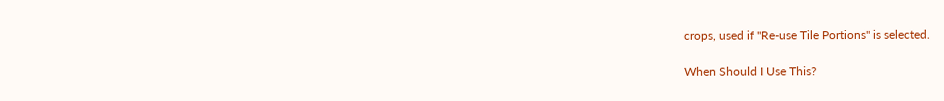crops, used if "Re-use Tile Portions" is selected.

When Should I Use This?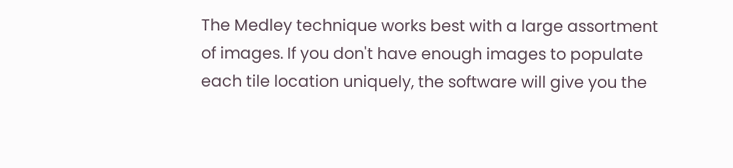The Medley technique works best with a large assortment of images. If you don't have enough images to populate each tile location uniquely, the software will give you the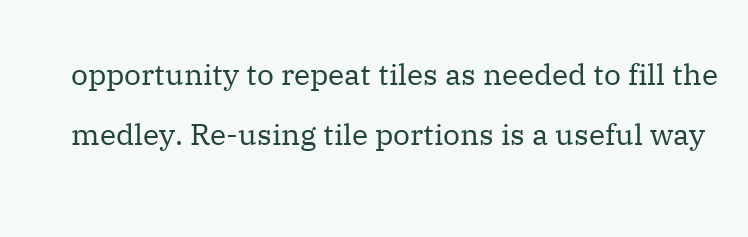opportunity to repeat tiles as needed to fill the medley. Re-using tile portions is a useful way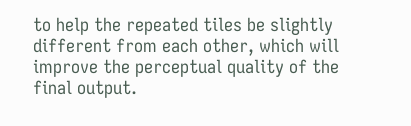to help the repeated tiles be slightly different from each other, which will improve the perceptual quality of the final output.